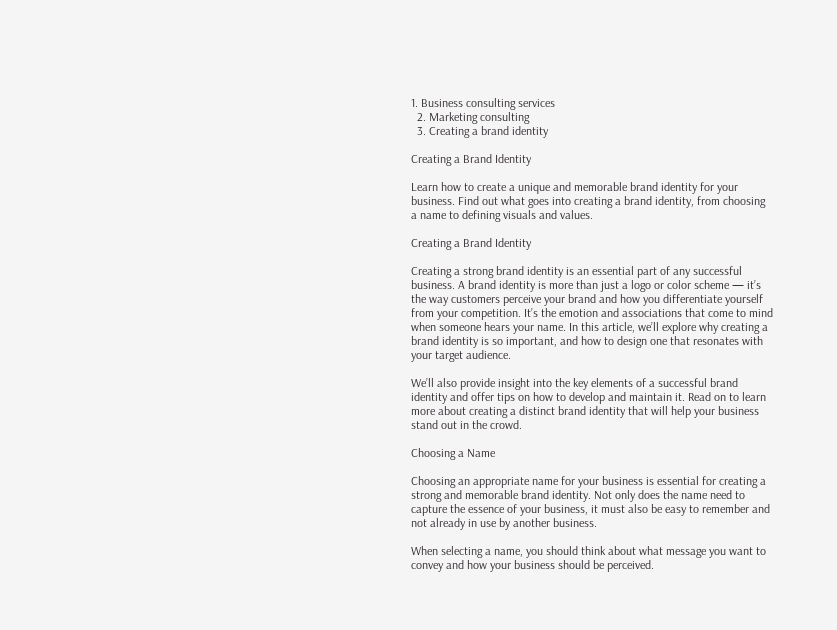1. Business consulting services
  2. Marketing consulting
  3. Creating a brand identity

Creating a Brand Identity

Learn how to create a unique and memorable brand identity for your business. Find out what goes into creating a brand identity, from choosing a name to defining visuals and values.

Creating a Brand Identity

Creating a strong brand identity is an essential part of any successful business. A brand identity is more than just a logo or color scheme — it’s the way customers perceive your brand and how you differentiate yourself from your competition. It’s the emotion and associations that come to mind when someone hears your name. In this article, we’ll explore why creating a brand identity is so important, and how to design one that resonates with your target audience.

We’ll also provide insight into the key elements of a successful brand identity and offer tips on how to develop and maintain it. Read on to learn more about creating a distinct brand identity that will help your business stand out in the crowd.

Choosing a Name

Choosing an appropriate name for your business is essential for creating a strong and memorable brand identity. Not only does the name need to capture the essence of your business, it must also be easy to remember and not already in use by another business.

When selecting a name, you should think about what message you want to convey and how your business should be perceived.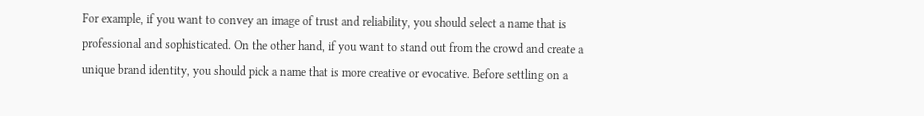For example, if you want to convey an image of trust and reliability, you should select a name that is professional and sophisticated. On the other hand, if you want to stand out from the crowd and create a unique brand identity, you should pick a name that is more creative or evocative. Before settling on a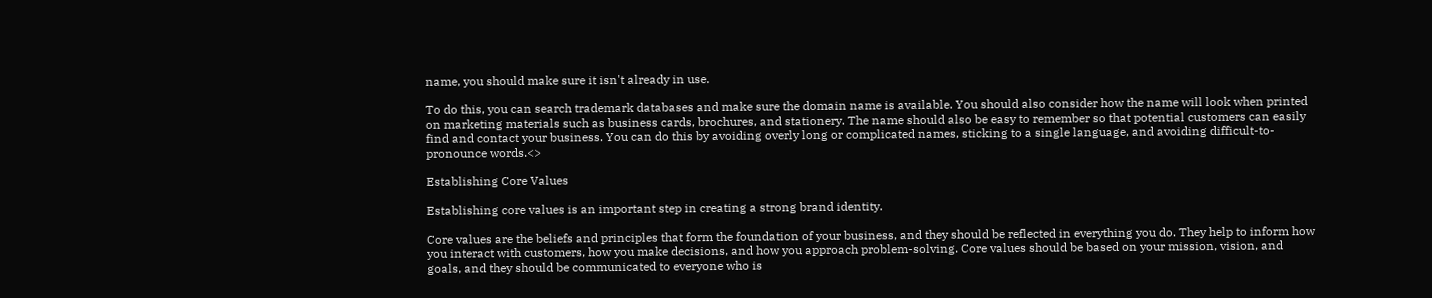name, you should make sure it isn't already in use.

To do this, you can search trademark databases and make sure the domain name is available. You should also consider how the name will look when printed on marketing materials such as business cards, brochures, and stationery. The name should also be easy to remember so that potential customers can easily find and contact your business. You can do this by avoiding overly long or complicated names, sticking to a single language, and avoiding difficult-to-pronounce words.<>

Establishing Core Values

Establishing core values is an important step in creating a strong brand identity.

Core values are the beliefs and principles that form the foundation of your business, and they should be reflected in everything you do. They help to inform how you interact with customers, how you make decisions, and how you approach problem-solving. Core values should be based on your mission, vision, and goals, and they should be communicated to everyone who is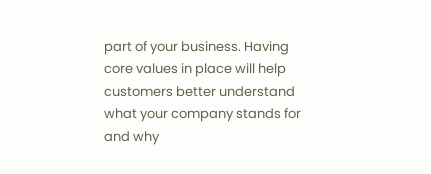part of your business. Having core values in place will help customers better understand what your company stands for and why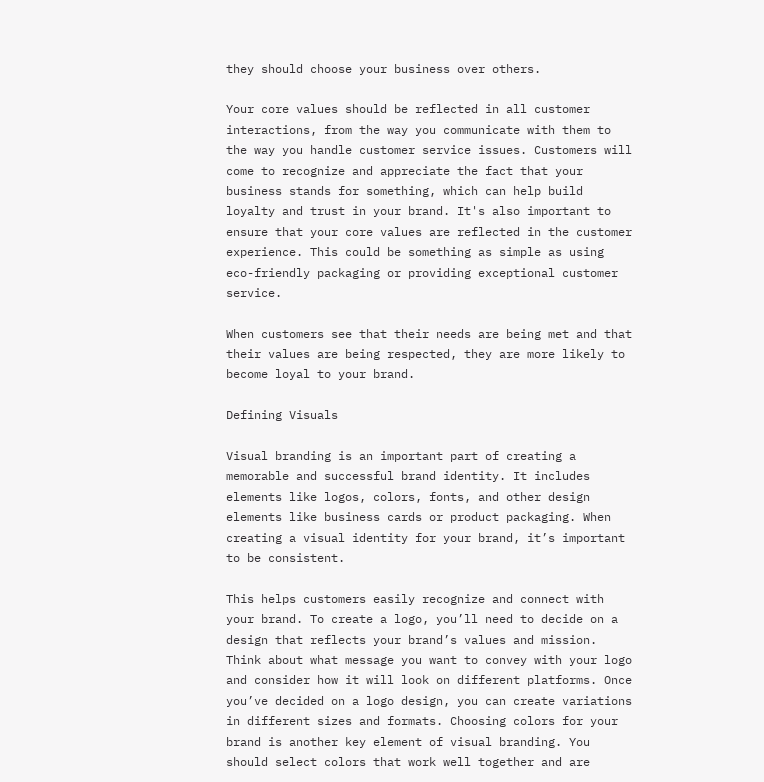they should choose your business over others.

Your core values should be reflected in all customer interactions, from the way you communicate with them to the way you handle customer service issues. Customers will come to recognize and appreciate the fact that your business stands for something, which can help build loyalty and trust in your brand. It's also important to ensure that your core values are reflected in the customer experience. This could be something as simple as using eco-friendly packaging or providing exceptional customer service.

When customers see that their needs are being met and that their values are being respected, they are more likely to become loyal to your brand.

Defining Visuals

Visual branding is an important part of creating a memorable and successful brand identity. It includes elements like logos, colors, fonts, and other design elements like business cards or product packaging. When creating a visual identity for your brand, it’s important to be consistent.

This helps customers easily recognize and connect with your brand. To create a logo, you’ll need to decide on a design that reflects your brand’s values and mission. Think about what message you want to convey with your logo and consider how it will look on different platforms. Once you’ve decided on a logo design, you can create variations in different sizes and formats. Choosing colors for your brand is another key element of visual branding. You should select colors that work well together and are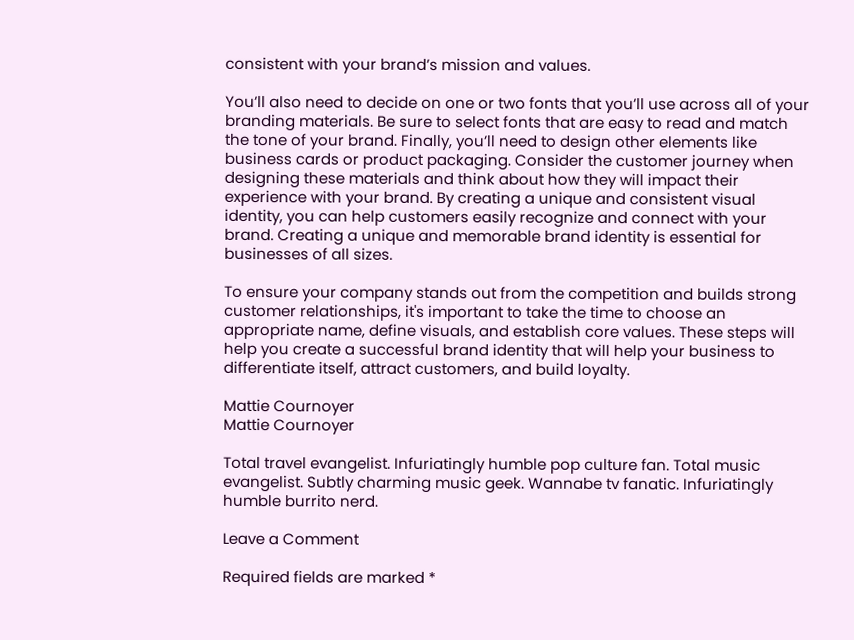consistent with your brand’s mission and values.

You’ll also need to decide on one or two fonts that you’ll use across all of your branding materials. Be sure to select fonts that are easy to read and match the tone of your brand. Finally, you’ll need to design other elements like business cards or product packaging. Consider the customer journey when designing these materials and think about how they will impact their experience with your brand. By creating a unique and consistent visual identity, you can help customers easily recognize and connect with your brand. Creating a unique and memorable brand identity is essential for businesses of all sizes.

To ensure your company stands out from the competition and builds strong customer relationships, it's important to take the time to choose an appropriate name, define visuals, and establish core values. These steps will help you create a successful brand identity that will help your business to differentiate itself, attract customers, and build loyalty.

Mattie Cournoyer
Mattie Cournoyer

Total travel evangelist. Infuriatingly humble pop culture fan. Total music evangelist. Subtly charming music geek. Wannabe tv fanatic. Infuriatingly humble burrito nerd.

Leave a Comment

Required fields are marked *